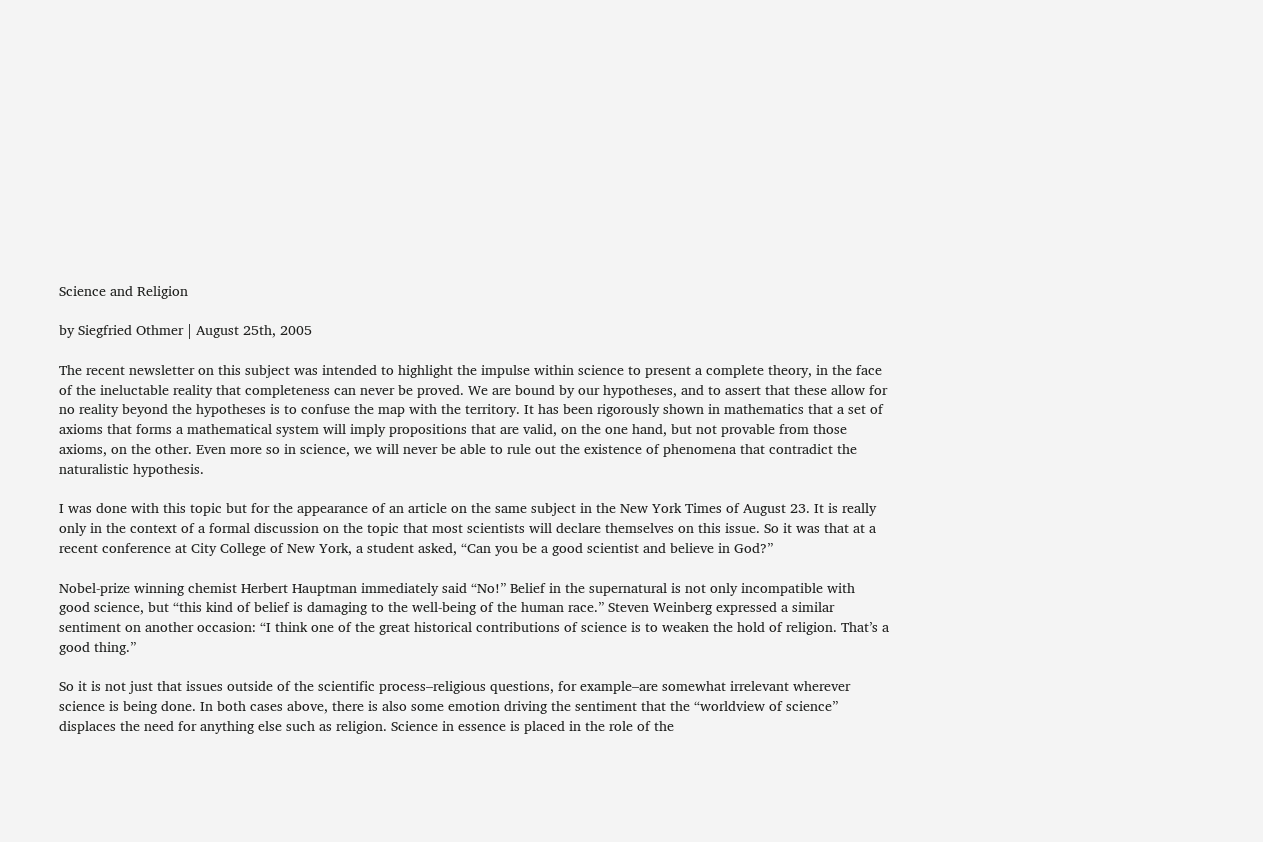Science and Religion

by Siegfried Othmer | August 25th, 2005

The recent newsletter on this subject was intended to highlight the impulse within science to present a complete theory, in the face of the ineluctable reality that completeness can never be proved. We are bound by our hypotheses, and to assert that these allow for no reality beyond the hypotheses is to confuse the map with the territory. It has been rigorously shown in mathematics that a set of axioms that forms a mathematical system will imply propositions that are valid, on the one hand, but not provable from those axioms, on the other. Even more so in science, we will never be able to rule out the existence of phenomena that contradict the naturalistic hypothesis.

I was done with this topic but for the appearance of an article on the same subject in the New York Times of August 23. It is really only in the context of a formal discussion on the topic that most scientists will declare themselves on this issue. So it was that at a recent conference at City College of New York, a student asked, “Can you be a good scientist and believe in God?”

Nobel-prize winning chemist Herbert Hauptman immediately said “No!” Belief in the supernatural is not only incompatible with good science, but “this kind of belief is damaging to the well-being of the human race.” Steven Weinberg expressed a similar sentiment on another occasion: “I think one of the great historical contributions of science is to weaken the hold of religion. That’s a good thing.”

So it is not just that issues outside of the scientific process–religious questions, for example–are somewhat irrelevant wherever science is being done. In both cases above, there is also some emotion driving the sentiment that the “worldview of science” displaces the need for anything else such as religion. Science in essence is placed in the role of the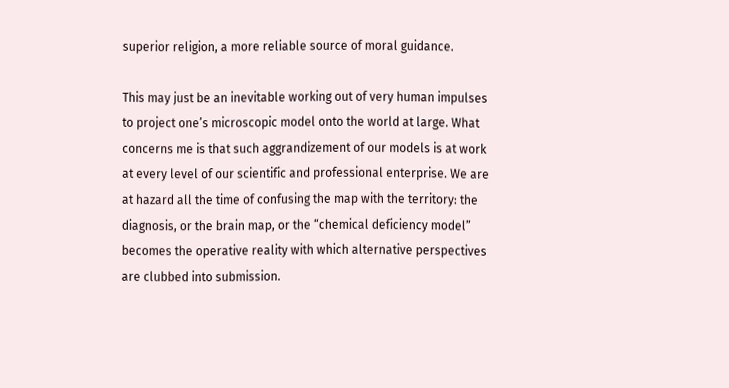superior religion, a more reliable source of moral guidance.

This may just be an inevitable working out of very human impulses to project one’s microscopic model onto the world at large. What concerns me is that such aggrandizement of our models is at work at every level of our scientific and professional enterprise. We are at hazard all the time of confusing the map with the territory: the diagnosis, or the brain map, or the “chemical deficiency model” becomes the operative reality with which alternative perspectives are clubbed into submission.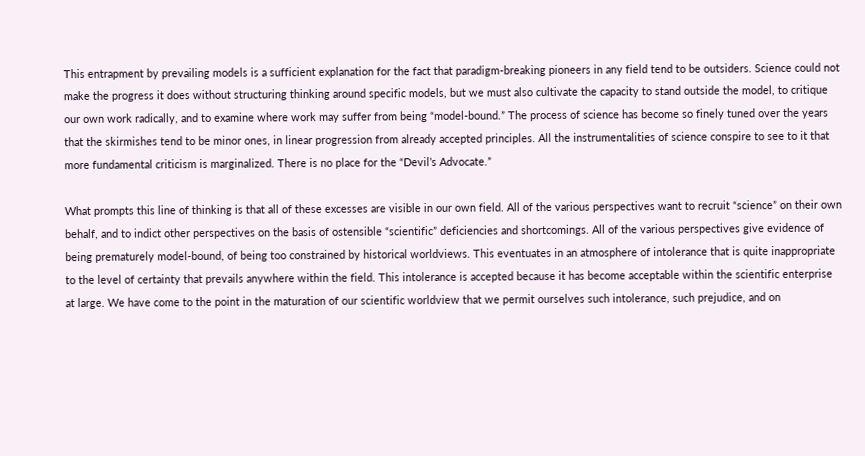This entrapment by prevailing models is a sufficient explanation for the fact that paradigm-breaking pioneers in any field tend to be outsiders. Science could not make the progress it does without structuring thinking around specific models, but we must also cultivate the capacity to stand outside the model, to critique our own work radically, and to examine where work may suffer from being “model-bound.” The process of science has become so finely tuned over the years that the skirmishes tend to be minor ones, in linear progression from already accepted principles. All the instrumentalities of science conspire to see to it that more fundamental criticism is marginalized. There is no place for the “Devil’s Advocate.”

What prompts this line of thinking is that all of these excesses are visible in our own field. All of the various perspectives want to recruit “science” on their own behalf, and to indict other perspectives on the basis of ostensible “scientific” deficiencies and shortcomings. All of the various perspectives give evidence of being prematurely model-bound, of being too constrained by historical worldviews. This eventuates in an atmosphere of intolerance that is quite inappropriate to the level of certainty that prevails anywhere within the field. This intolerance is accepted because it has become acceptable within the scientific enterprise at large. We have come to the point in the maturation of our scientific worldview that we permit ourselves such intolerance, such prejudice, and on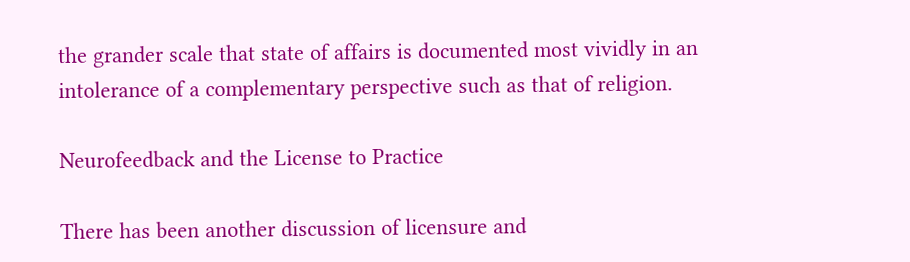the grander scale that state of affairs is documented most vividly in an intolerance of a complementary perspective such as that of religion.

Neurofeedback and the License to Practice

There has been another discussion of licensure and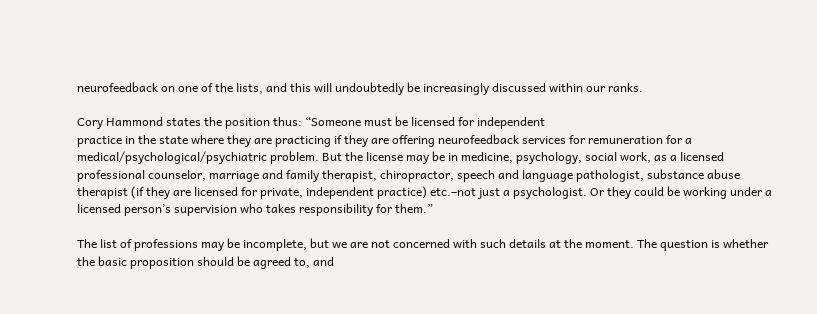neurofeedback on one of the lists, and this will undoubtedly be increasingly discussed within our ranks.

Cory Hammond states the position thus: “Someone must be licensed for independent
practice in the state where they are practicing if they are offering neurofeedback services for remuneration for a medical/psychological/psychiatric problem. But the license may be in medicine, psychology, social work, as a licensed professional counselor, marriage and family therapist, chiropractor, speech and language pathologist, substance abuse therapist (if they are licensed for private, independent practice) etc.–not just a psychologist. Or they could be working under a licensed person’s supervision who takes responsibility for them.”

The list of professions may be incomplete, but we are not concerned with such details at the moment. The question is whether the basic proposition should be agreed to, and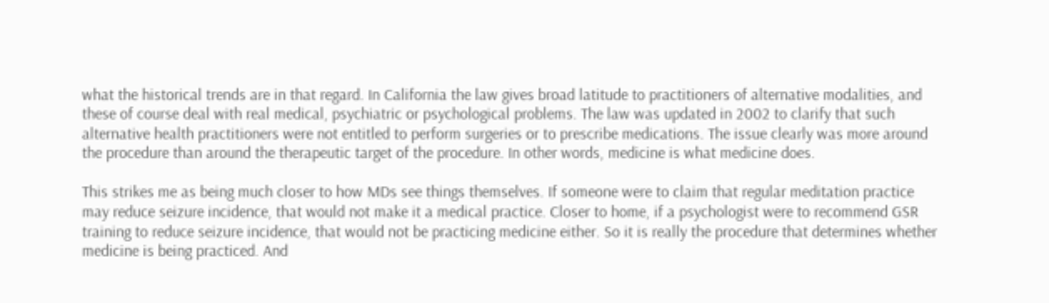what the historical trends are in that regard. In California the law gives broad latitude to practitioners of alternative modalities, and these of course deal with real medical, psychiatric or psychological problems. The law was updated in 2002 to clarify that such alternative health practitioners were not entitled to perform surgeries or to prescribe medications. The issue clearly was more around the procedure than around the therapeutic target of the procedure. In other words, medicine is what medicine does.

This strikes me as being much closer to how MDs see things themselves. If someone were to claim that regular meditation practice may reduce seizure incidence, that would not make it a medical practice. Closer to home, if a psychologist were to recommend GSR training to reduce seizure incidence, that would not be practicing medicine either. So it is really the procedure that determines whether medicine is being practiced. And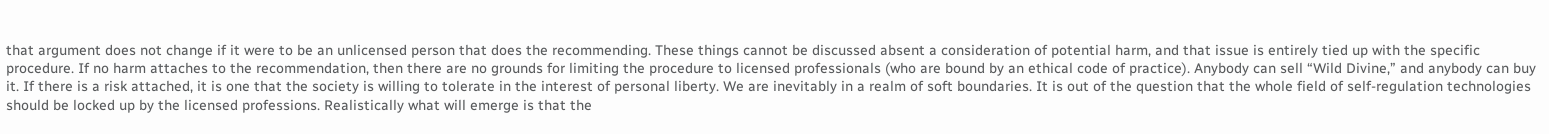that argument does not change if it were to be an unlicensed person that does the recommending. These things cannot be discussed absent a consideration of potential harm, and that issue is entirely tied up with the specific procedure. If no harm attaches to the recommendation, then there are no grounds for limiting the procedure to licensed professionals (who are bound by an ethical code of practice). Anybody can sell “Wild Divine,” and anybody can buy it. If there is a risk attached, it is one that the society is willing to tolerate in the interest of personal liberty. We are inevitably in a realm of soft boundaries. It is out of the question that the whole field of self-regulation technologies should be locked up by the licensed professions. Realistically what will emerge is that the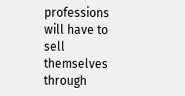professions will have to sell themselves through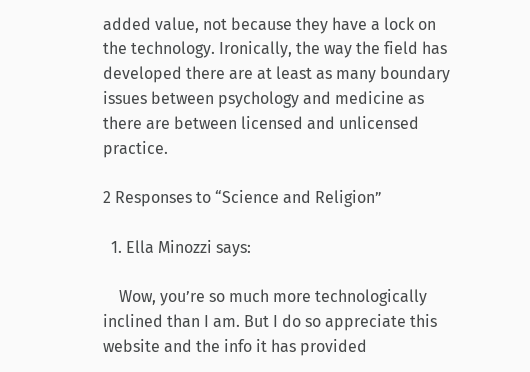added value, not because they have a lock on the technology. Ironically, the way the field has developed there are at least as many boundary issues between psychology and medicine as there are between licensed and unlicensed practice.

2 Responses to “Science and Religion”

  1. Ella Minozzi says:

    Wow, you’re so much more technologically inclined than I am. But I do so appreciate this website and the info it has provided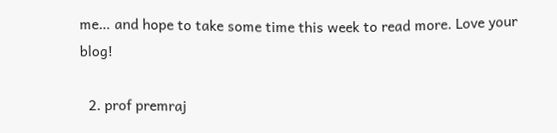me… and hope to take some time this week to read more. Love your blog!

  2. prof premraj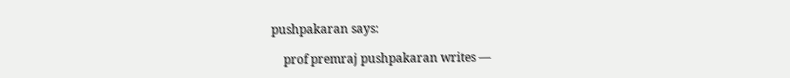pushpakaran says:

    prof premraj pushpakaran writes —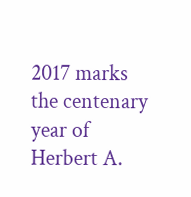2017 marks the centenary year of Herbert A.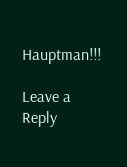Hauptman!!!

Leave a Reply